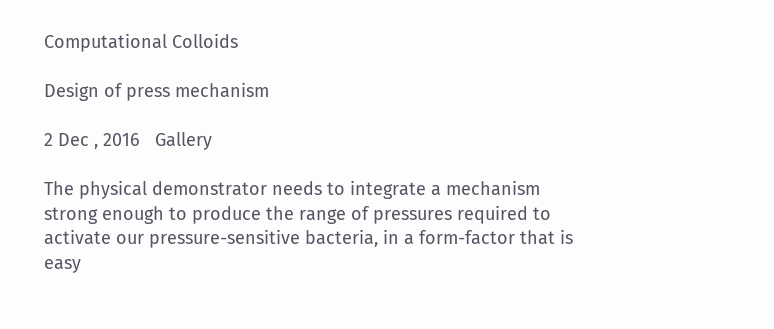Computational Colloids

Design of press mechanism

2 Dec , 2016   Gallery

The physical demonstrator needs to integrate a mechanism strong enough to produce the range of pressures required to activate our pressure-sensitive bacteria, in a form-factor that is easy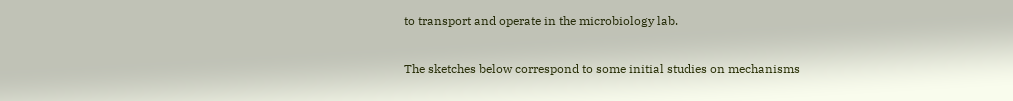to transport and operate in the microbiology lab.

The sketches below correspond to some initial studies on mechanisms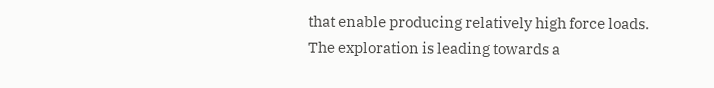that enable producing relatively high force loads. The exploration is leading towards a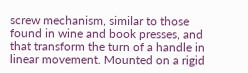screw mechanism, similar to those found in wine and book presses, and that transform the turn of a handle in linear movement. Mounted on a rigid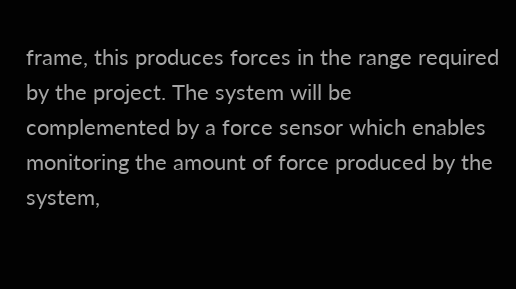frame, this produces forces in the range required by the project. The system will be complemented by a force sensor which enables monitoring the amount of force produced by the system,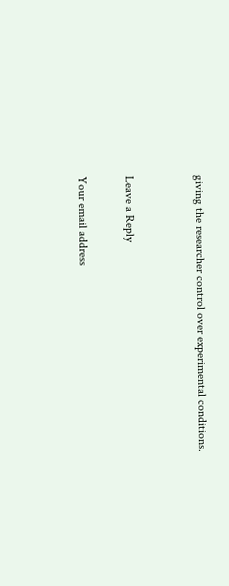giving the researcher control over experimental conditions.


Leave a Reply

Your email address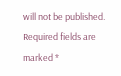will not be published. Required fields are marked *